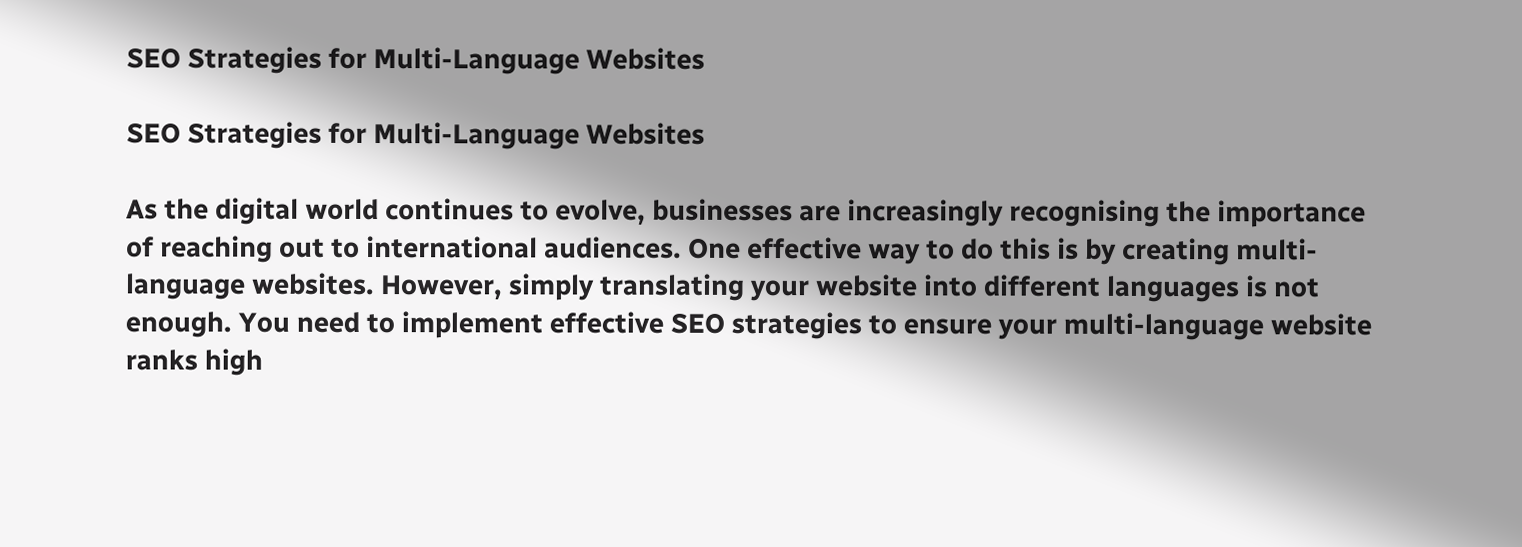SEO Strategies for Multi-Language Websites

SEO Strategies for Multi-Language Websites

As the digital world continues to evolve, businesses are increasingly recognising the importance of reaching out to international audiences. One effective way to do this is by creating multi-language websites. However, simply translating your website into different languages is not enough. You need to implement effective SEO strategies to ensure your multi-language website ranks high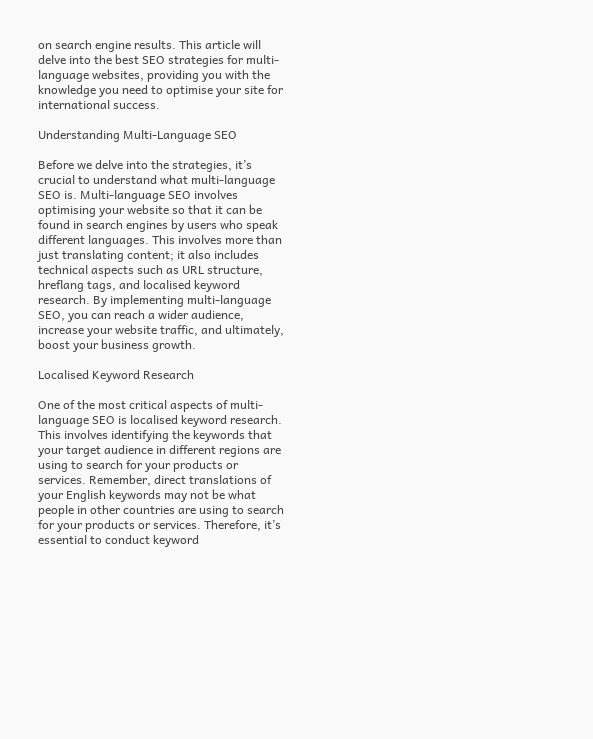on search engine results. This article will delve into the best SEO strategies for multi-language websites, providing you with the knowledge you need to optimise your site for international success.

Understanding Multi-Language SEO

Before we delve into the strategies, it’s crucial to understand what multi-language SEO is. Multi-language SEO involves optimising your website so that it can be found in search engines by users who speak different languages. This involves more than just translating content; it also includes technical aspects such as URL structure, hreflang tags, and localised keyword research. By implementing multi-language SEO, you can reach a wider audience, increase your website traffic, and ultimately, boost your business growth.

Localised Keyword Research

One of the most critical aspects of multi-language SEO is localised keyword research. This involves identifying the keywords that your target audience in different regions are using to search for your products or services. Remember, direct translations of your English keywords may not be what people in other countries are using to search for your products or services. Therefore, it’s essential to conduct keyword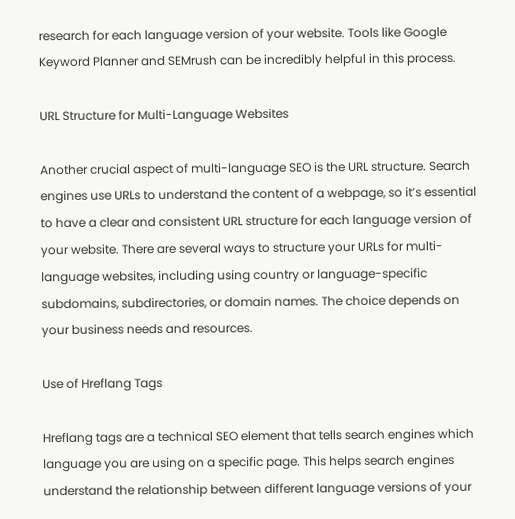research for each language version of your website. Tools like Google Keyword Planner and SEMrush can be incredibly helpful in this process.

URL Structure for Multi-Language Websites

Another crucial aspect of multi-language SEO is the URL structure. Search engines use URLs to understand the content of a webpage, so it’s essential to have a clear and consistent URL structure for each language version of your website. There are several ways to structure your URLs for multi-language websites, including using country or language-specific subdomains, subdirectories, or domain names. The choice depends on your business needs and resources.

Use of Hreflang Tags

Hreflang tags are a technical SEO element that tells search engines which language you are using on a specific page. This helps search engines understand the relationship between different language versions of your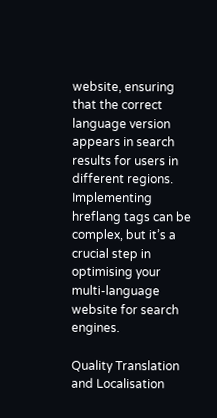website, ensuring that the correct language version appears in search results for users in different regions. Implementing hreflang tags can be complex, but it’s a crucial step in optimising your multi-language website for search engines.

Quality Translation and Localisation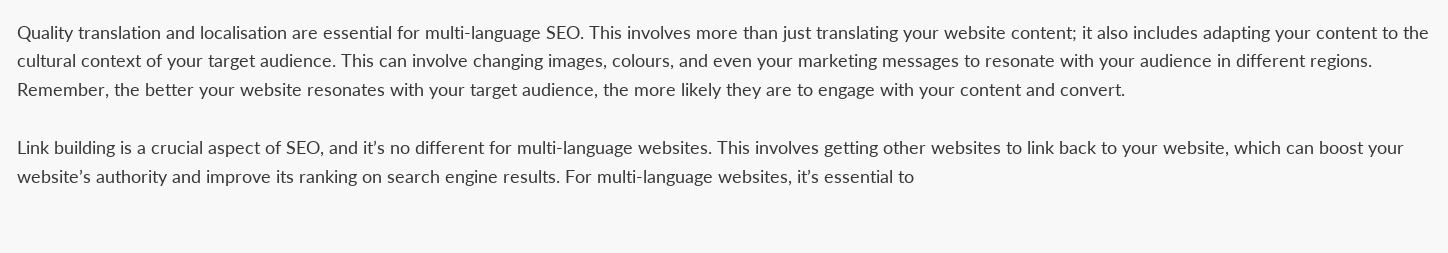Quality translation and localisation are essential for multi-language SEO. This involves more than just translating your website content; it also includes adapting your content to the cultural context of your target audience. This can involve changing images, colours, and even your marketing messages to resonate with your audience in different regions. Remember, the better your website resonates with your target audience, the more likely they are to engage with your content and convert.

Link building is a crucial aspect of SEO, and it’s no different for multi-language websites. This involves getting other websites to link back to your website, which can boost your website’s authority and improve its ranking on search engine results. For multi-language websites, it’s essential to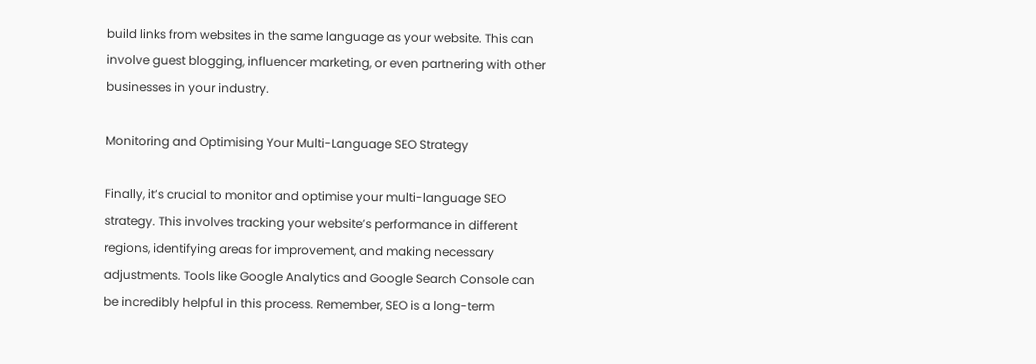build links from websites in the same language as your website. This can involve guest blogging, influencer marketing, or even partnering with other businesses in your industry.

Monitoring and Optimising Your Multi-Language SEO Strategy

Finally, it’s crucial to monitor and optimise your multi-language SEO strategy. This involves tracking your website’s performance in different regions, identifying areas for improvement, and making necessary adjustments. Tools like Google Analytics and Google Search Console can be incredibly helpful in this process. Remember, SEO is a long-term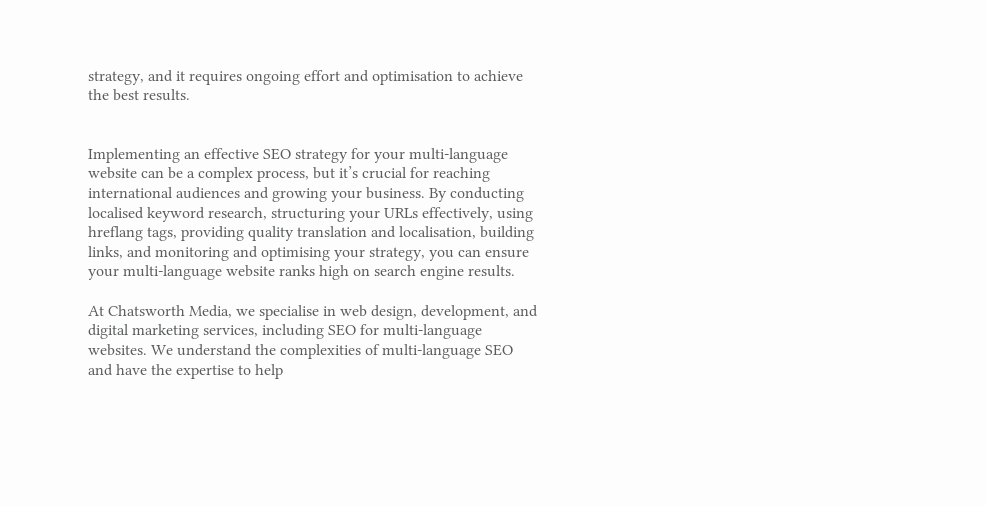strategy, and it requires ongoing effort and optimisation to achieve the best results.


Implementing an effective SEO strategy for your multi-language website can be a complex process, but it’s crucial for reaching international audiences and growing your business. By conducting localised keyword research, structuring your URLs effectively, using hreflang tags, providing quality translation and localisation, building links, and monitoring and optimising your strategy, you can ensure your multi-language website ranks high on search engine results.

At Chatsworth Media, we specialise in web design, development, and digital marketing services, including SEO for multi-language websites. We understand the complexities of multi-language SEO and have the expertise to help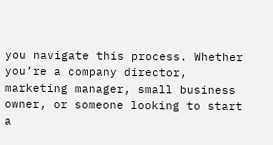you navigate this process. Whether you’re a company director, marketing manager, small business owner, or someone looking to start a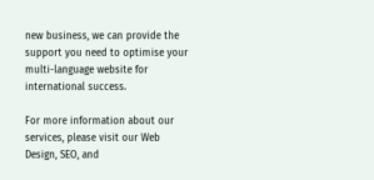new business, we can provide the support you need to optimise your multi-language website for international success.

For more information about our services, please visit our Web Design, SEO, and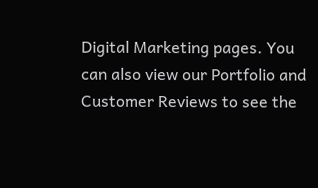Digital Marketing pages. You can also view our Portfolio and Customer Reviews to see the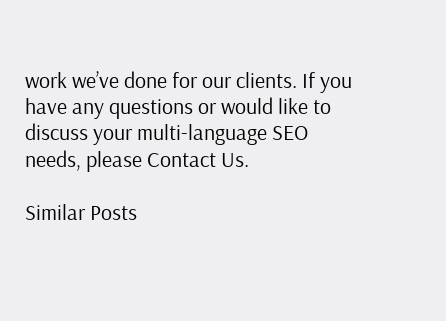work we’ve done for our clients. If you have any questions or would like to discuss your multi-language SEO needs, please Contact Us.

Similar Posts